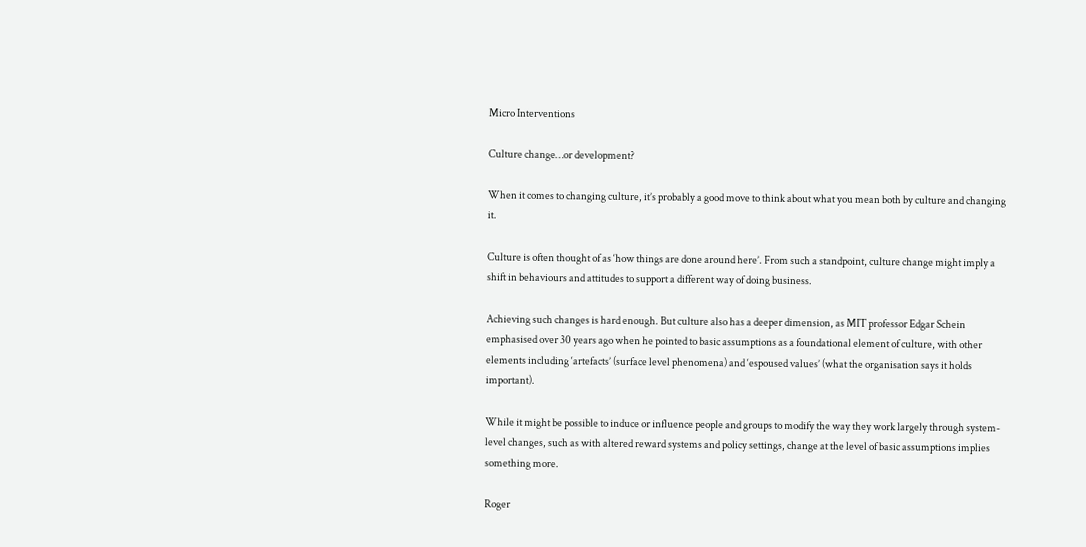Micro Interventions

Culture change…or development?

When it comes to changing culture, it’s probably a good move to think about what you mean both by culture and changing it.

Culture is often thought of as ‘how things are done around here’. From such a standpoint, culture change might imply a shift in behaviours and attitudes to support a different way of doing business.

Achieving such changes is hard enough. But culture also has a deeper dimension, as MIT professor Edgar Schein emphasised over 30 years ago when he pointed to basic assumptions as a foundational element of culture, with other elements including ‘artefacts’ (surface level phenomena) and ‘espoused values’ (what the organisation says it holds important).

While it might be possible to induce or influence people and groups to modify the way they work largely through system-level changes, such as with altered reward systems and policy settings, change at the level of basic assumptions implies something more.

Roger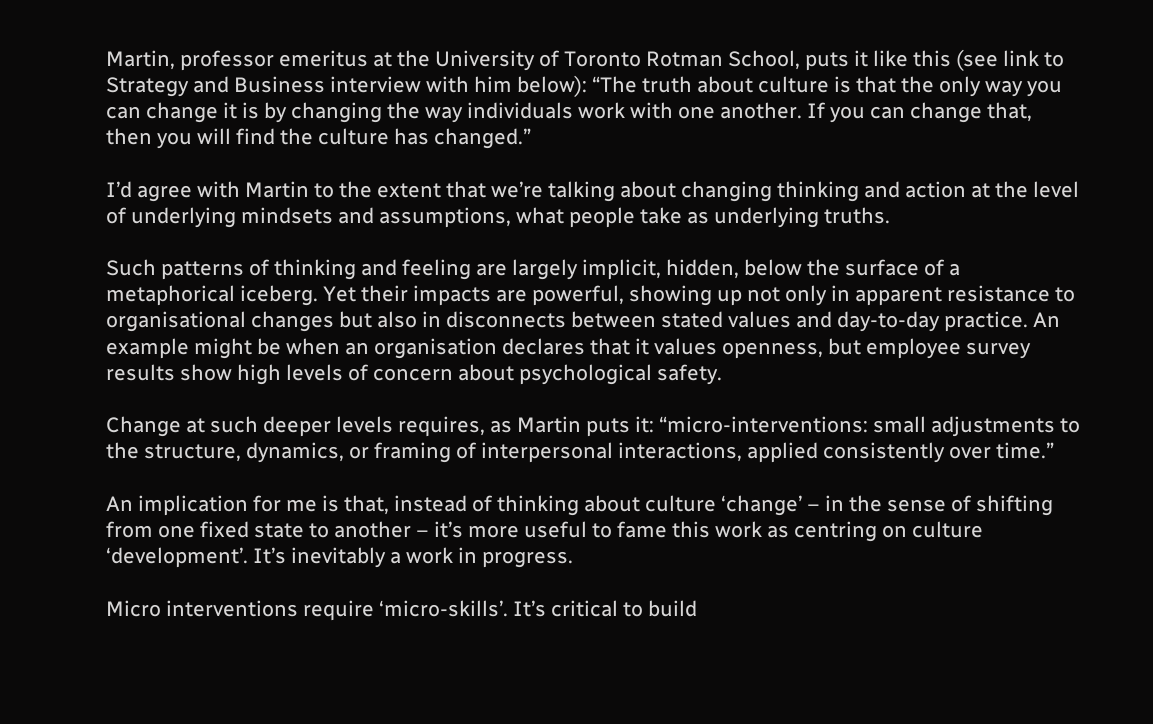Martin, professor emeritus at the University of Toronto Rotman School, puts it like this (see link to Strategy and Business interview with him below): “The truth about culture is that the only way you can change it is by changing the way individuals work with one another. If you can change that, then you will find the culture has changed.”

I’d agree with Martin to the extent that we’re talking about changing thinking and action at the level of underlying mindsets and assumptions, what people take as underlying truths.

Such patterns of thinking and feeling are largely implicit, hidden, below the surface of a metaphorical iceberg. Yet their impacts are powerful, showing up not only in apparent resistance to organisational changes but also in disconnects between stated values and day-to-day practice. An example might be when an organisation declares that it values openness, but employee survey results show high levels of concern about psychological safety.

Change at such deeper levels requires, as Martin puts it: “micro-interventions: small adjustments to the structure, dynamics, or framing of interpersonal interactions, applied consistently over time.”

An implication for me is that, instead of thinking about culture ‘change’ – in the sense of shifting from one fixed state to another – it’s more useful to fame this work as centring on culture ‘development’. It’s inevitably a work in progress.

Micro interventions require ‘micro-skills’. It’s critical to build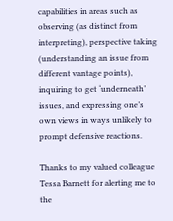capabilities in areas such as observing (as distinct from interpreting), perspective taking (understanding an issue from different vantage points), inquiring to get ‘underneath’ issues, and expressing one’s own views in ways unlikely to prompt defensive reactions.

Thanks to my valued colleague Tessa Barnett for alerting me to the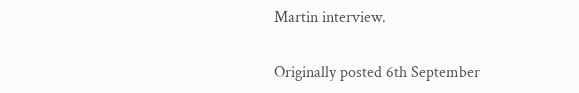Martin interview.

Originally posted 6th September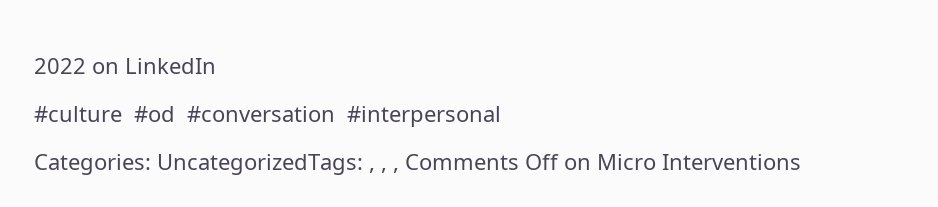2022 on LinkedIn

#culture  #od  #conversation  #interpersonal

Categories: UncategorizedTags: , , , Comments Off on Micro Interventions